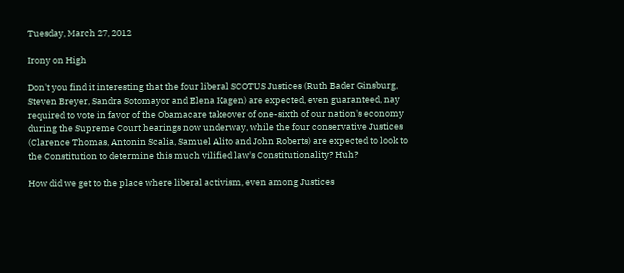Tuesday, March 27, 2012

Irony on High

Don't you find it interesting that the four liberal SCOTUS Justices (Ruth Bader Ginsburg, Steven Breyer, Sandra Sotomayor and Elena Kagen) are expected, even guaranteed, nay required to vote in favor of the Obamacare takeover of one-sixth of our nation's economy during the Supreme Court hearings now underway, while the four conservative Justices (Clarence Thomas, Antonin Scalia, Samuel Alito and John Roberts) are expected to look to the Constitution to determine this much vilified law's Constitutionality? Huh?

How did we get to the place where liberal activism, even among Justices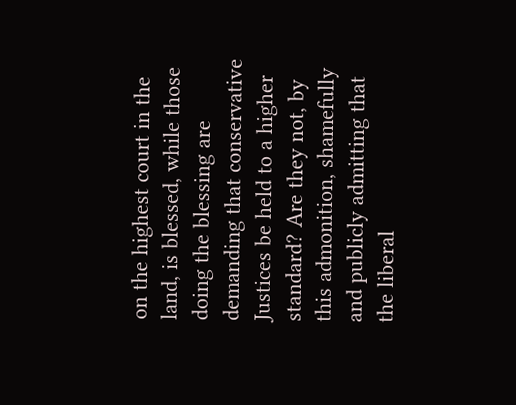on the highest court in the land, is blessed, while those doing the blessing are demanding that conservative Justices be held to a higher standard? Are they not, by this admonition, shamefully and publicly admitting that the liberal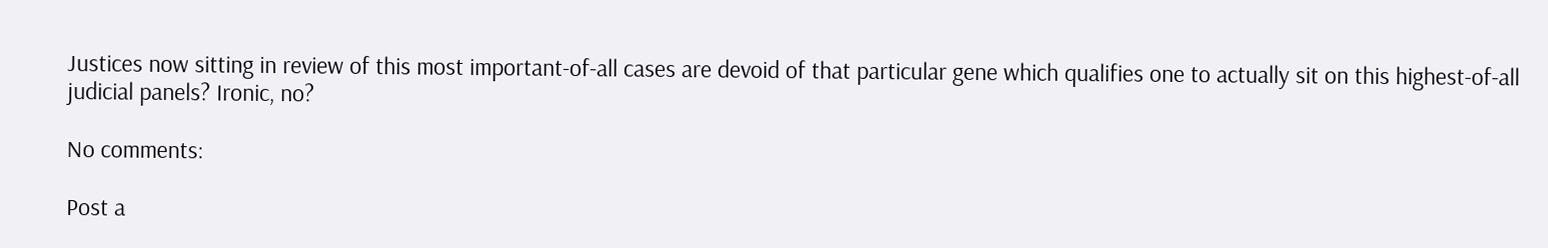Justices now sitting in review of this most important-of-all cases are devoid of that particular gene which qualifies one to actually sit on this highest-of-all judicial panels? Ironic, no?

No comments:

Post a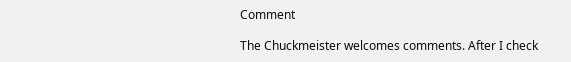Comment

The Chuckmeister welcomes comments. After I check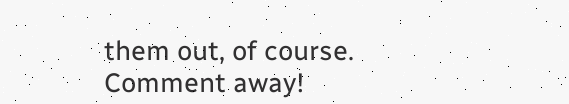them out, of course. Comment away!